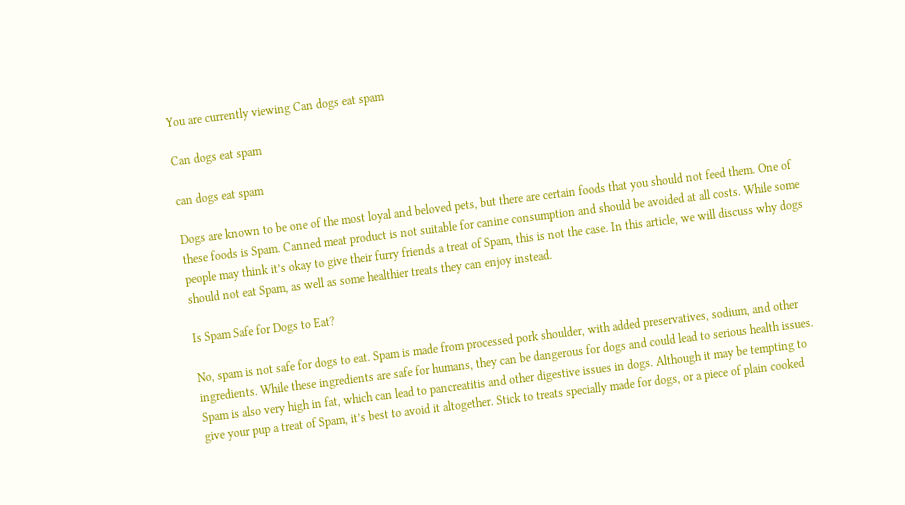You are currently viewing Can dogs eat spam

Can dogs eat spam

can dogs eat spam

Dogs are known to be one of the most loyal and beloved pets, but there are certain foods that you should not feed them. One of these foods is Spam. Canned meat product is not suitable for canine consumption and should be avoided at all costs. While some people may think it’s okay to give their furry friends a treat of Spam, this is not the case. In this article, we will discuss why dogs should not eat Spam, as well as some healthier treats they can enjoy instead.

Is Spam Safe for Dogs to Eat?

No, spam is not safe for dogs to eat. Spam is made from processed pork shoulder, with added preservatives, sodium, and other ingredients. While these ingredients are safe for humans, they can be dangerous for dogs and could lead to serious health issues. Spam is also very high in fat, which can lead to pancreatitis and other digestive issues in dogs. Although it may be tempting to give your pup a treat of Spam, it’s best to avoid it altogether. Stick to treats specially made for dogs, or a piece of plain cooked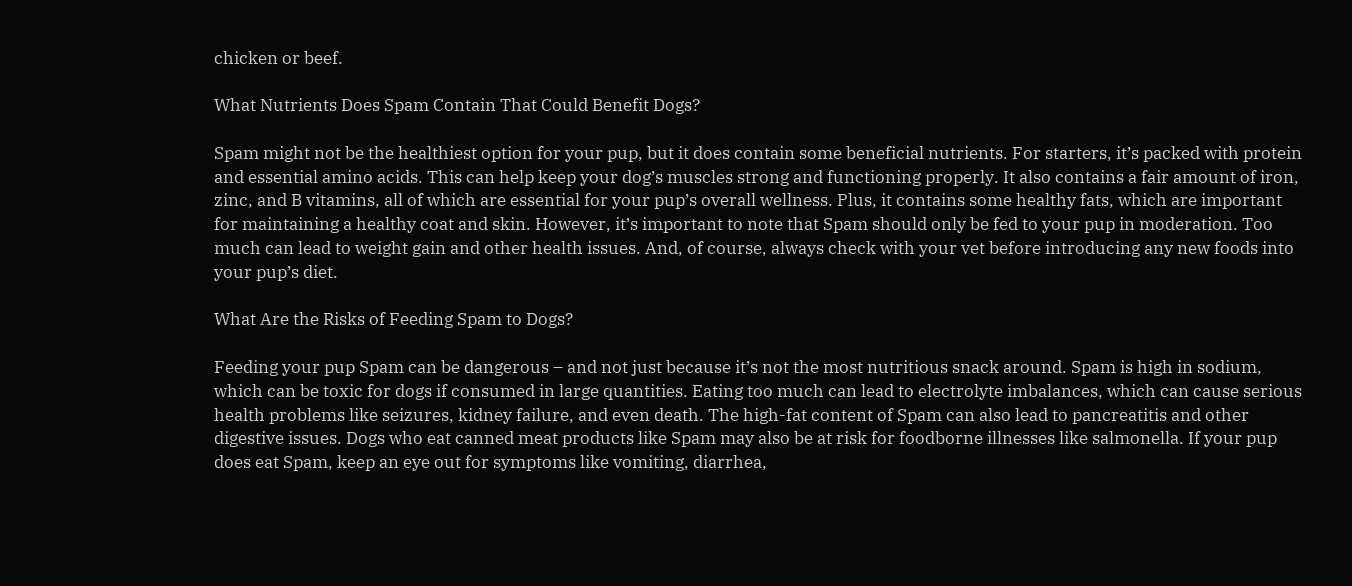chicken or beef.

What Nutrients Does Spam Contain That Could Benefit Dogs?

Spam might not be the healthiest option for your pup, but it does contain some beneficial nutrients. For starters, it’s packed with protein and essential amino acids. This can help keep your dog’s muscles strong and functioning properly. It also contains a fair amount of iron, zinc, and B vitamins, all of which are essential for your pup’s overall wellness. Plus, it contains some healthy fats, which are important for maintaining a healthy coat and skin. However, it’s important to note that Spam should only be fed to your pup in moderation. Too much can lead to weight gain and other health issues. And, of course, always check with your vet before introducing any new foods into your pup’s diet.

What Are the Risks of Feeding Spam to Dogs?

Feeding your pup Spam can be dangerous – and not just because it’s not the most nutritious snack around. Spam is high in sodium, which can be toxic for dogs if consumed in large quantities. Eating too much can lead to electrolyte imbalances, which can cause serious health problems like seizures, kidney failure, and even death. The high-fat content of Spam can also lead to pancreatitis and other digestive issues. Dogs who eat canned meat products like Spam may also be at risk for foodborne illnesses like salmonella. If your pup does eat Spam, keep an eye out for symptoms like vomiting, diarrhea,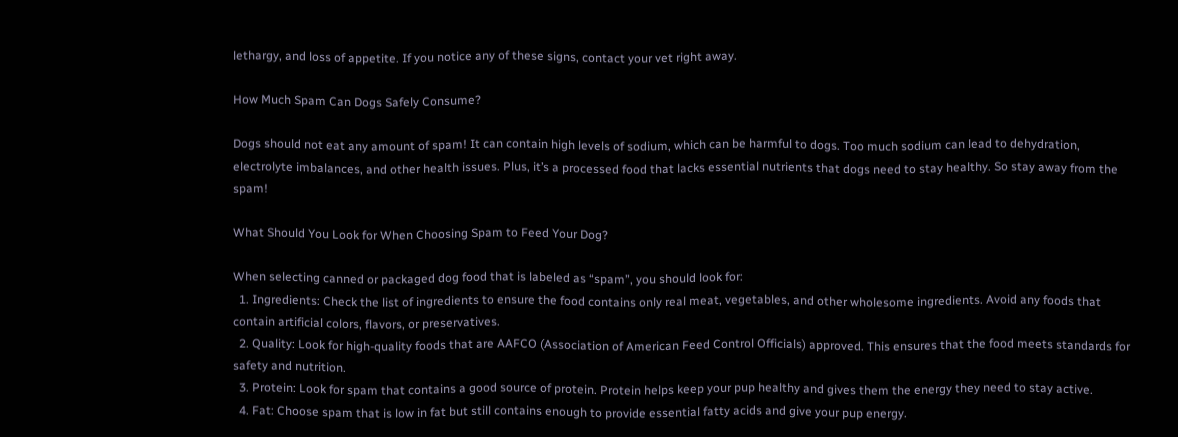lethargy, and loss of appetite. If you notice any of these signs, contact your vet right away.

How Much Spam Can Dogs Safely Consume?

Dogs should not eat any amount of spam! It can contain high levels of sodium, which can be harmful to dogs. Too much sodium can lead to dehydration, electrolyte imbalances, and other health issues. Plus, it’s a processed food that lacks essential nutrients that dogs need to stay healthy. So stay away from the spam!

What Should You Look for When Choosing Spam to Feed Your Dog?

When selecting canned or packaged dog food that is labeled as “spam”, you should look for:
  1. Ingredients: Check the list of ingredients to ensure the food contains only real meat, vegetables, and other wholesome ingredients. Avoid any foods that contain artificial colors, flavors, or preservatives.
  2. Quality: Look for high-quality foods that are AAFCO (Association of American Feed Control Officials) approved. This ensures that the food meets standards for safety and nutrition.
  3. Protein: Look for spam that contains a good source of protein. Protein helps keep your pup healthy and gives them the energy they need to stay active.
  4. Fat: Choose spam that is low in fat but still contains enough to provide essential fatty acids and give your pup energy.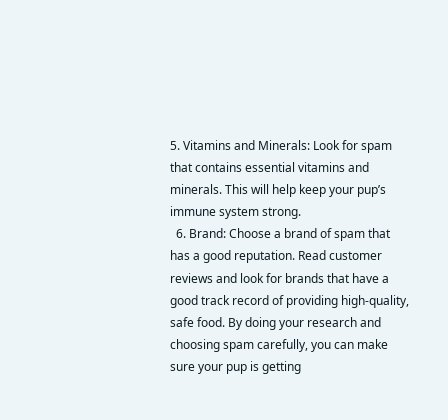5. Vitamins and Minerals: Look for spam that contains essential vitamins and minerals. This will help keep your pup’s immune system strong.
  6. Brand: Choose a brand of spam that has a good reputation. Read customer reviews and look for brands that have a good track record of providing high-quality, safe food. By doing your research and choosing spam carefully, you can make sure your pup is getting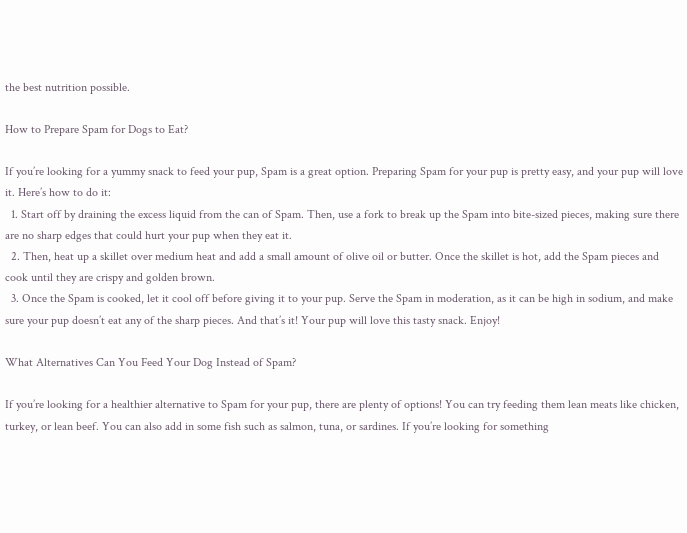the best nutrition possible.

How to Prepare Spam for Dogs to Eat?

If you’re looking for a yummy snack to feed your pup, Spam is a great option. Preparing Spam for your pup is pretty easy, and your pup will love it. Here’s how to do it:
  1. Start off by draining the excess liquid from the can of Spam. Then, use a fork to break up the Spam into bite-sized pieces, making sure there are no sharp edges that could hurt your pup when they eat it.
  2. Then, heat up a skillet over medium heat and add a small amount of olive oil or butter. Once the skillet is hot, add the Spam pieces and cook until they are crispy and golden brown.
  3. Once the Spam is cooked, let it cool off before giving it to your pup. Serve the Spam in moderation, as it can be high in sodium, and make sure your pup doesn’t eat any of the sharp pieces. And that’s it! Your pup will love this tasty snack. Enjoy!

What Alternatives Can You Feed Your Dog Instead of Spam?

If you’re looking for a healthier alternative to Spam for your pup, there are plenty of options! You can try feeding them lean meats like chicken, turkey, or lean beef. You can also add in some fish such as salmon, tuna, or sardines. If you’re looking for something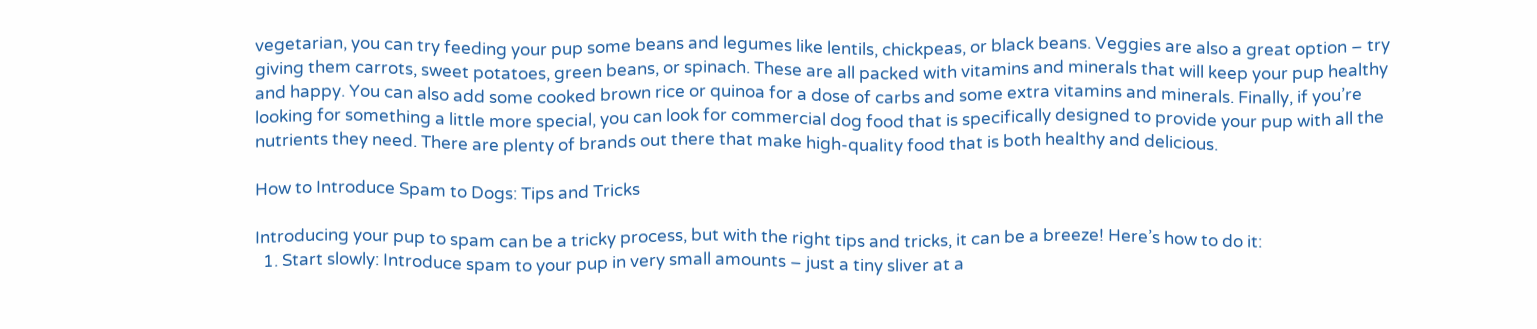vegetarian, you can try feeding your pup some beans and legumes like lentils, chickpeas, or black beans. Veggies are also a great option – try giving them carrots, sweet potatoes, green beans, or spinach. These are all packed with vitamins and minerals that will keep your pup healthy and happy. You can also add some cooked brown rice or quinoa for a dose of carbs and some extra vitamins and minerals. Finally, if you’re looking for something a little more special, you can look for commercial dog food that is specifically designed to provide your pup with all the nutrients they need. There are plenty of brands out there that make high-quality food that is both healthy and delicious.

How to Introduce Spam to Dogs: Tips and Tricks

Introducing your pup to spam can be a tricky process, but with the right tips and tricks, it can be a breeze! Here’s how to do it:
  1. Start slowly: Introduce spam to your pup in very small amounts – just a tiny sliver at a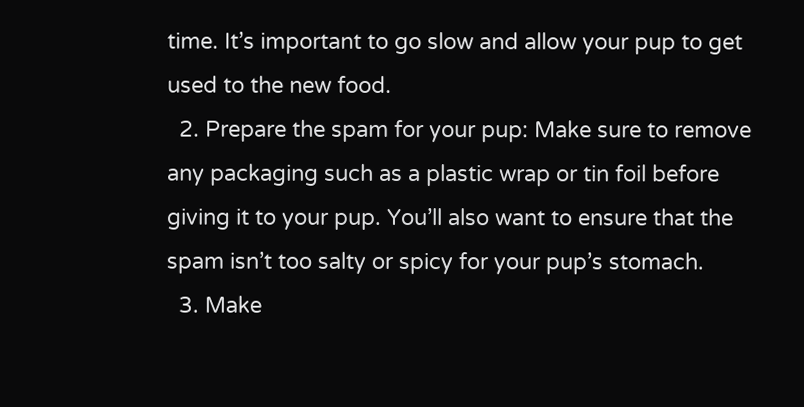time. It’s important to go slow and allow your pup to get used to the new food.
  2. Prepare the spam for your pup: Make sure to remove any packaging such as a plastic wrap or tin foil before giving it to your pup. You’ll also want to ensure that the spam isn’t too salty or spicy for your pup’s stomach.
  3. Make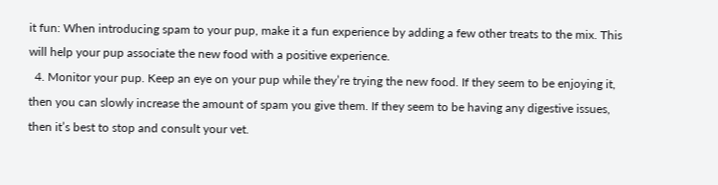it fun: When introducing spam to your pup, make it a fun experience by adding a few other treats to the mix. This will help your pup associate the new food with a positive experience.
  4. Monitor your pup. Keep an eye on your pup while they’re trying the new food. If they seem to be enjoying it, then you can slowly increase the amount of spam you give them. If they seem to be having any digestive issues, then it’s best to stop and consult your vet.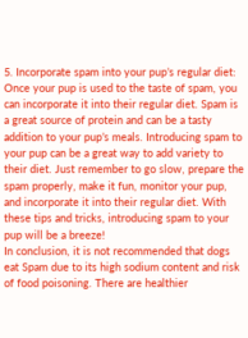5. Incorporate spam into your pup’s regular diet: Once your pup is used to the taste of spam, you can incorporate it into their regular diet. Spam is a great source of protein and can be a tasty addition to your pup’s meals. Introducing spam to your pup can be a great way to add variety to their diet. Just remember to go slow, prepare the spam properly, make it fun, monitor your pup, and incorporate it into their regular diet. With these tips and tricks, introducing spam to your pup will be a breeze!
In conclusion, it is not recommended that dogs eat Spam due to its high sodium content and risk of food poisoning. There are healthier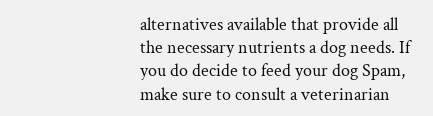alternatives available that provide all the necessary nutrients a dog needs. If you do decide to feed your dog Spam, make sure to consult a veterinarian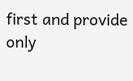first and provide only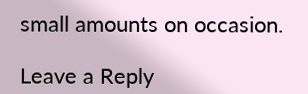small amounts on occasion.

Leave a Reply